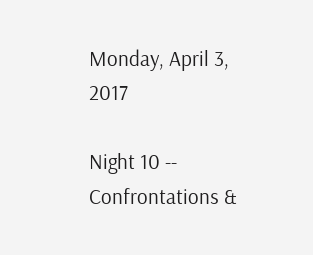Monday, April 3, 2017

Night 10 -- Confrontations &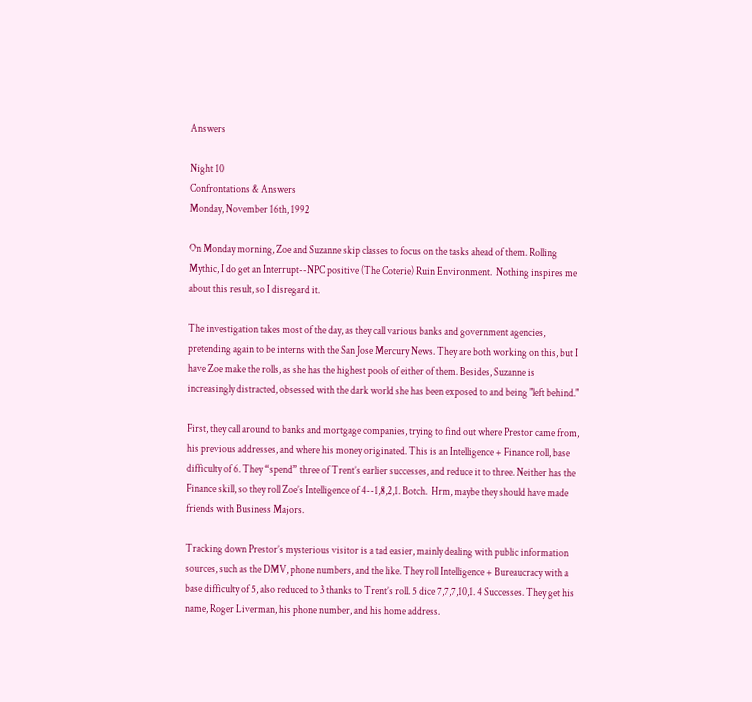Answers

Night 10
Confrontations & Answers
Monday, November 16th, 1992

On Monday morning, Zoe and Suzanne skip classes to focus on the tasks ahead of them. Rolling Mythic, I do get an Interrupt--NPC positive (The Coterie) Ruin Environment.  Nothing inspires me about this result, so I disregard it.

The investigation takes most of the day, as they call various banks and government agencies, pretending again to be interns with the San Jose Mercury News. They are both working on this, but I have Zoe make the rolls, as she has the highest pools of either of them. Besides, Suzanne is increasingly distracted, obsessed with the dark world she has been exposed to and being "left behind."

First, they call around to banks and mortgage companies, trying to find out where Prestor came from, his previous addresses, and where his money originated. This is an Intelligence + Finance roll, base difficulty of 6. They “spend” three of Trent’s earlier successes, and reduce it to three. Neither has the Finance skill, so they roll Zoe’s Intelligence of 4--1,8,2,1. Botch.  Hrm, maybe they should have made friends with Business Majors.

Tracking down Prestor’s mysterious visitor is a tad easier, mainly dealing with public information sources, such as the DMV, phone numbers, and the like. They roll Intelligence + Bureaucracy with a base difficulty of 5, also reduced to 3 thanks to Trent’s roll. 5 dice 7,7,7,10,1. 4 Successes. They get his name, Roger Liverman, his phone number, and his home address.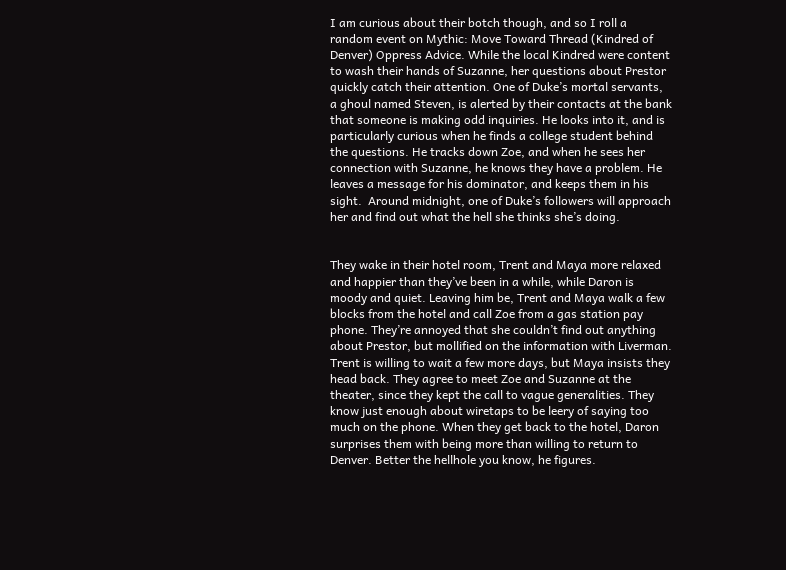I am curious about their botch though, and so I roll a random event on Mythic: Move Toward Thread (Kindred of Denver) Oppress Advice. While the local Kindred were content to wash their hands of Suzanne, her questions about Prestor quickly catch their attention. One of Duke’s mortal servants, a ghoul named Steven, is alerted by their contacts at the bank that someone is making odd inquiries. He looks into it, and is particularly curious when he finds a college student behind the questions. He tracks down Zoe, and when he sees her connection with Suzanne, he knows they have a problem. He leaves a message for his dominator, and keeps them in his sight.  Around midnight, one of Duke’s followers will approach her and find out what the hell she thinks she’s doing.


They wake in their hotel room, Trent and Maya more relaxed and happier than they’ve been in a while, while Daron is moody and quiet. Leaving him be, Trent and Maya walk a few blocks from the hotel and call Zoe from a gas station pay phone. They’re annoyed that she couldn’t find out anything about Prestor, but mollified on the information with Liverman.  Trent is willing to wait a few more days, but Maya insists they head back. They agree to meet Zoe and Suzanne at the theater, since they kept the call to vague generalities. They know just enough about wiretaps to be leery of saying too much on the phone. When they get back to the hotel, Daron surprises them with being more than willing to return to Denver. Better the hellhole you know, he figures.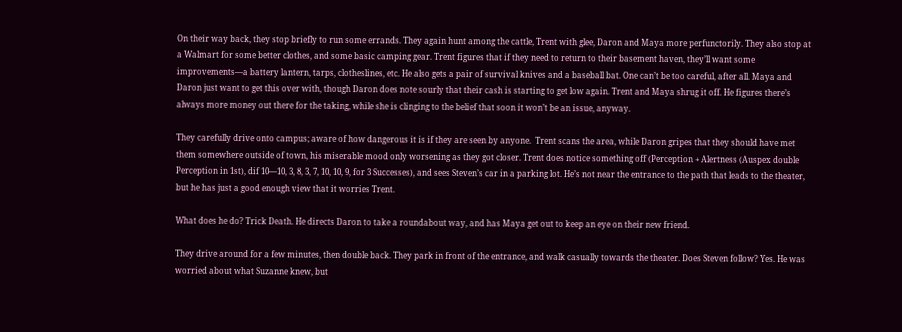On their way back, they stop briefly to run some errands. They again hunt among the cattle, Trent with glee, Daron and Maya more perfunctorily. They also stop at a Walmart for some better clothes, and some basic camping gear. Trent figures that if they need to return to their basement haven, they’ll want some improvements—a battery lantern, tarps, clotheslines, etc. He also gets a pair of survival knives and a baseball bat. One can’t be too careful, after all. Maya and Daron just want to get this over with, though Daron does note sourly that their cash is starting to get low again. Trent and Maya shrug it off. He figures there’s always more money out there for the taking, while she is clinging to the belief that soon it won’t be an issue, anyway.

They carefully drive onto campus; aware of how dangerous it is if they are seen by anyone.  Trent scans the area, while Daron gripes that they should have met them somewhere outside of town, his miserable mood only worsening as they got closer. Trent does notice something off (Perception + Alertness (Auspex double Perception in 1st), dif 10—10, 3, 8, 3, 7, 10, 10, 9, for 3 Successes), and sees Steven’s car in a parking lot. He’s not near the entrance to the path that leads to the theater, but he has just a good enough view that it worries Trent.

What does he do? Trick Death. He directs Daron to take a roundabout way, and has Maya get out to keep an eye on their new friend.

They drive around for a few minutes, then double back. They park in front of the entrance, and walk casually towards the theater. Does Steven follow? Yes. He was worried about what Suzanne knew, but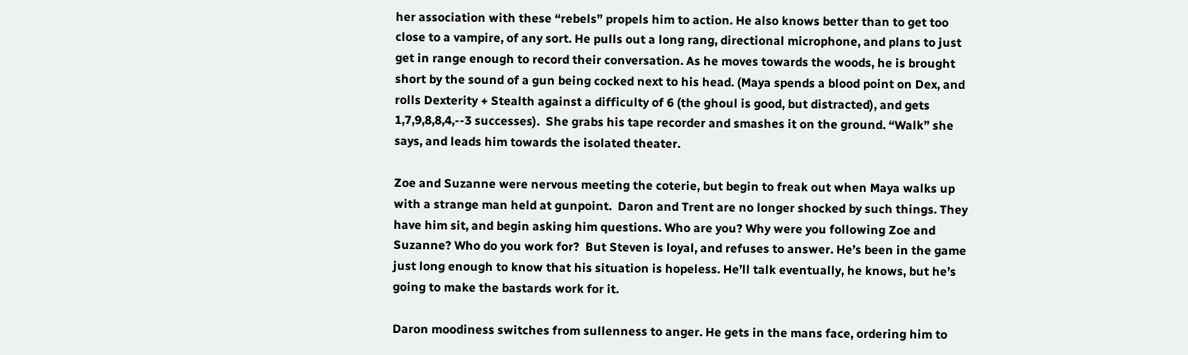her association with these “rebels” propels him to action. He also knows better than to get too close to a vampire, of any sort. He pulls out a long rang, directional microphone, and plans to just get in range enough to record their conversation. As he moves towards the woods, he is brought short by the sound of a gun being cocked next to his head. (Maya spends a blood point on Dex, and rolls Dexterity + Stealth against a difficulty of 6 (the ghoul is good, but distracted), and gets 1,7,9,8,8,4,--3 successes).  She grabs his tape recorder and smashes it on the ground. “Walk” she says, and leads him towards the isolated theater.

Zoe and Suzanne were nervous meeting the coterie, but begin to freak out when Maya walks up with a strange man held at gunpoint.  Daron and Trent are no longer shocked by such things. They have him sit, and begin asking him questions. Who are you? Why were you following Zoe and Suzanne? Who do you work for?  But Steven is loyal, and refuses to answer. He’s been in the game just long enough to know that his situation is hopeless. He’ll talk eventually, he knows, but he’s going to make the bastards work for it.

Daron moodiness switches from sullenness to anger. He gets in the mans face, ordering him to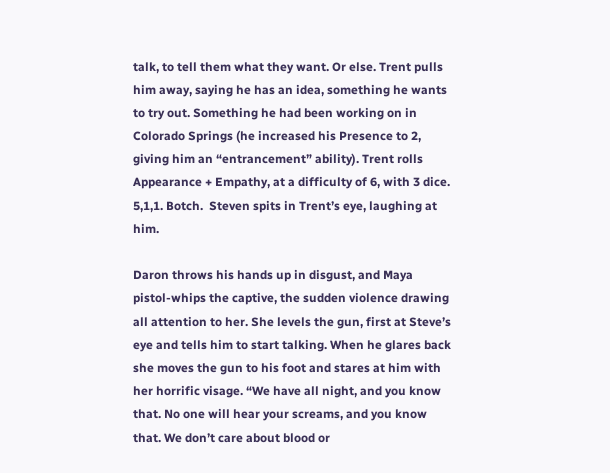talk, to tell them what they want. Or else. Trent pulls him away, saying he has an idea, something he wants to try out. Something he had been working on in Colorado Springs (he increased his Presence to 2, giving him an “entrancement” ability). Trent rolls Appearance + Empathy, at a difficulty of 6, with 3 dice. 5,1,1. Botch.  Steven spits in Trent’s eye, laughing at him.

Daron throws his hands up in disgust, and Maya pistol-whips the captive, the sudden violence drawing all attention to her. She levels the gun, first at Steve’s eye and tells him to start talking. When he glares back she moves the gun to his foot and stares at him with her horrific visage. “We have all night, and you know that. No one will hear your screams, and you know that. We don’t care about blood or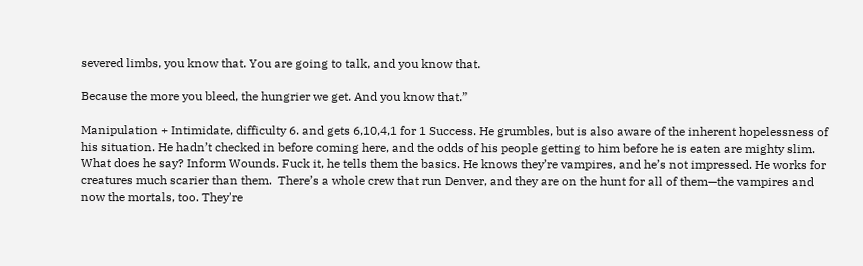severed limbs, you know that. You are going to talk, and you know that.

Because the more you bleed, the hungrier we get. And you know that.”

Manipulation + Intimidate, difficulty 6. and gets 6,10,4,1 for 1 Success. He grumbles, but is also aware of the inherent hopelessness of his situation. He hadn’t checked in before coming here, and the odds of his people getting to him before he is eaten are mighty slim. What does he say? Inform Wounds. Fuck it, he tells them the basics. He knows they’re vampires, and he’s not impressed. He works for creatures much scarier than them.  There’s a whole crew that run Denver, and they are on the hunt for all of them—the vampires and now the mortals, too. They're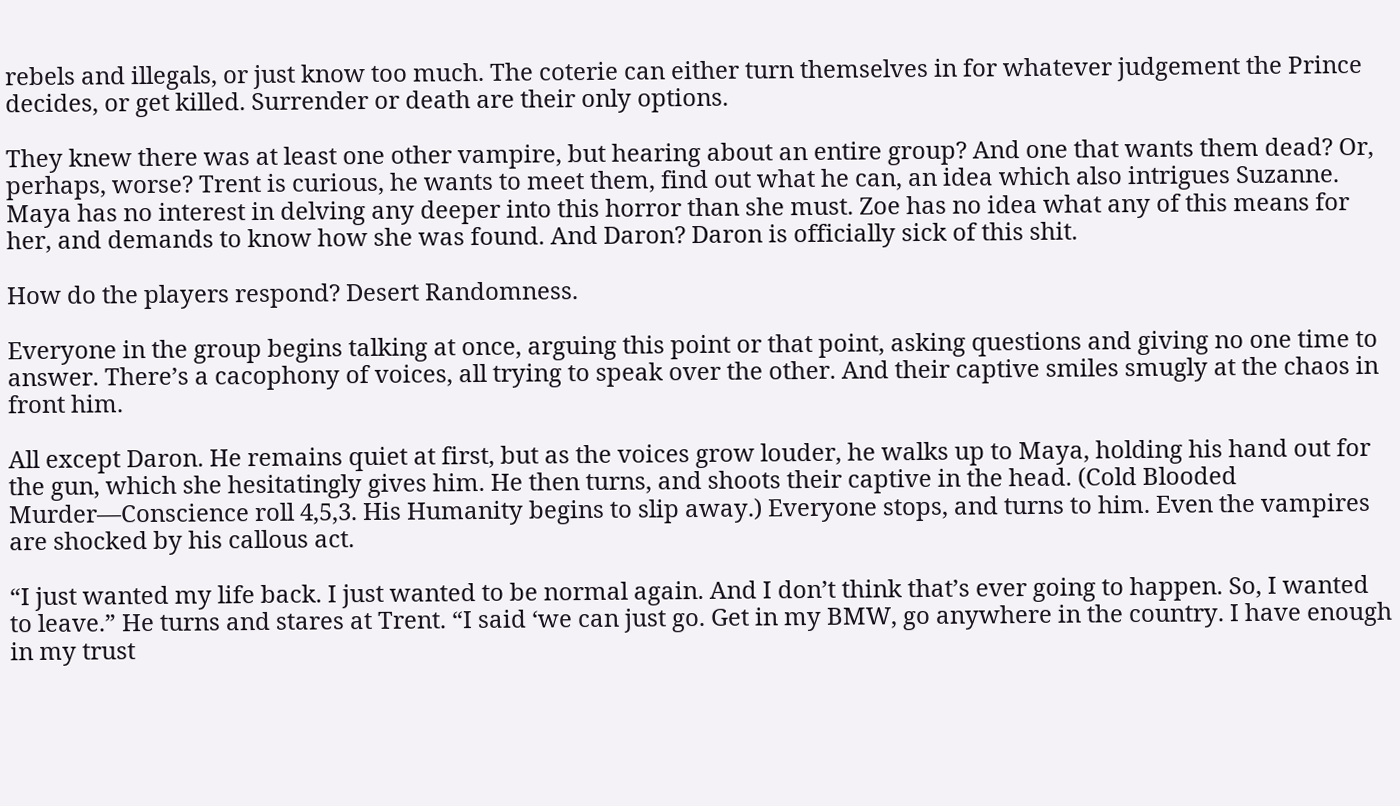rebels and illegals, or just know too much. The coterie can either turn themselves in for whatever judgement the Prince decides, or get killed. Surrender or death are their only options.

They knew there was at least one other vampire, but hearing about an entire group? And one that wants them dead? Or, perhaps, worse? Trent is curious, he wants to meet them, find out what he can, an idea which also intrigues Suzanne. Maya has no interest in delving any deeper into this horror than she must. Zoe has no idea what any of this means for her, and demands to know how she was found. And Daron? Daron is officially sick of this shit.

How do the players respond? Desert Randomness.

Everyone in the group begins talking at once, arguing this point or that point, asking questions and giving no one time to answer. There’s a cacophony of voices, all trying to speak over the other. And their captive smiles smugly at the chaos in front him.

All except Daron. He remains quiet at first, but as the voices grow louder, he walks up to Maya, holding his hand out for the gun, which she hesitatingly gives him. He then turns, and shoots their captive in the head. (Cold Blooded Murder—Conscience roll 4,5,3. His Humanity begins to slip away.) Everyone stops, and turns to him. Even the vampires are shocked by his callous act.

“I just wanted my life back. I just wanted to be normal again. And I don’t think that’s ever going to happen. So, I wanted to leave.” He turns and stares at Trent. “I said ‘we can just go. Get in my BMW, go anywhere in the country. I have enough in my trust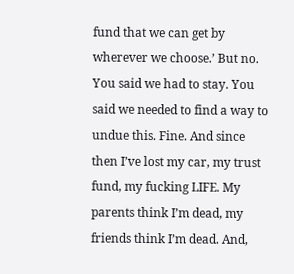fund that we can get by wherever we choose.’ But no. You said we had to stay. You said we needed to find a way to undue this. Fine. And since then I’ve lost my car, my trust fund, my fucking LIFE. My parents think I’m dead, my friends think I’m dead. And,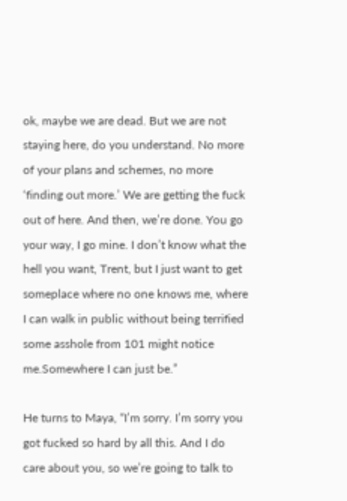ok, maybe we are dead. But we are not staying here, do you understand. No more of your plans and schemes, no more ‘finding out more.’ We are getting the fuck out of here. And then, we’re done. You go your way, I go mine. I don’t know what the hell you want, Trent, but I just want to get someplace where no one knows me, where I can walk in public without being terrified some asshole from 101 might notice me.Somewhere I can just be.”

He turns to Maya, “I’m sorry. I’m sorry you got fucked so hard by all this. And I do care about you, so we’re going to talk to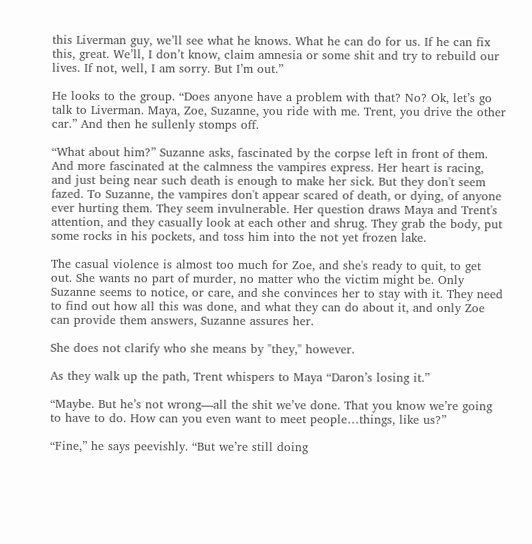this Liverman guy, we’ll see what he knows. What he can do for us. If he can fix this, great. We’ll, I don’t know, claim amnesia or some shit and try to rebuild our lives. If not, well, I am sorry. But I’m out.”

He looks to the group. “Does anyone have a problem with that? No? Ok, let’s go talk to Liverman. Maya, Zoe, Suzanne, you ride with me. Trent, you drive the other car.” And then he sullenly stomps off.

“What about him?” Suzanne asks, fascinated by the corpse left in front of them. And more fascinated at the calmness the vampires express. Her heart is racing, and just being near such death is enough to make her sick. But they don't seem fazed. To Suzanne, the vampires don't appear scared of death, or dying, of anyone ever hurting them. They seem invulnerable. Her question draws Maya and Trent's attention, and they casually look at each other and shrug. They grab the body, put some rocks in his pockets, and toss him into the not yet frozen lake.

The casual violence is almost too much for Zoe, and she's ready to quit, to get out. She wants no part of murder, no matter who the victim might be. Only Suzanne seems to notice, or care, and she convinces her to stay with it. They need to find out how all this was done, and what they can do about it, and only Zoe can provide them answers, Suzanne assures her.

She does not clarify who she means by "they," however.

As they walk up the path, Trent whispers to Maya “Daron’s losing it.”

“Maybe. But he’s not wrong—all the shit we’ve done. That you know we’re going to have to do. How can you even want to meet people…things, like us?”

“Fine,” he says peevishly. “But we’re still doing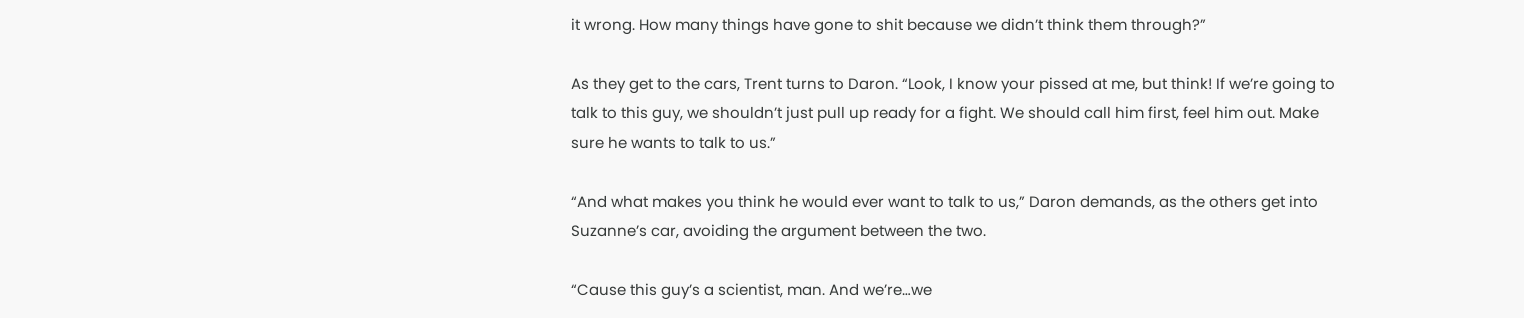it wrong. How many things have gone to shit because we didn’t think them through?”

As they get to the cars, Trent turns to Daron. “Look, I know your pissed at me, but think! If we’re going to talk to this guy, we shouldn’t just pull up ready for a fight. We should call him first, feel him out. Make sure he wants to talk to us.”

“And what makes you think he would ever want to talk to us,” Daron demands, as the others get into Suzanne’s car, avoiding the argument between the two.

“Cause this guy’s a scientist, man. And we’re…we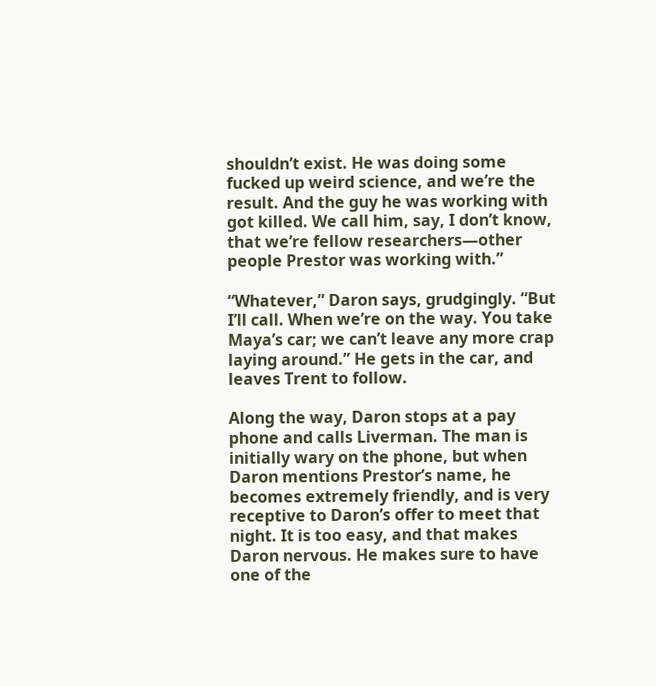shouldn’t exist. He was doing some fucked up weird science, and we’re the result. And the guy he was working with got killed. We call him, say, I don’t know, that we’re fellow researchers—other people Prestor was working with.”

“Whatever,” Daron says, grudgingly. “But I’ll call. When we’re on the way. You take Maya’s car; we can’t leave any more crap laying around.” He gets in the car, and leaves Trent to follow.

Along the way, Daron stops at a pay phone and calls Liverman. The man is initially wary on the phone, but when Daron mentions Prestor’s name, he becomes extremely friendly, and is very receptive to Daron’s offer to meet that night. It is too easy, and that makes Daron nervous. He makes sure to have one of the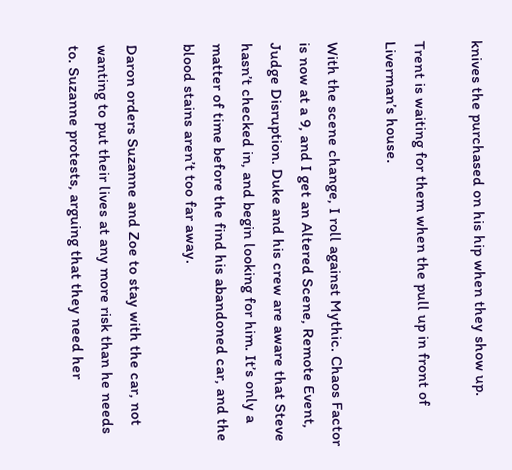knives the purchased on his hip when they show up.

Trent is waiting for them when the pull up in front of Liverman’s house.

With the scene change, I roll against Mythic. Chaos Factor is now at a 9, and I get an Altered Scene, Remote Event, Judge Disruption. Duke and his crew are aware that Steve hasn’t checked in, and begin looking for him. It’s only a matter of time before the find his abandoned car, and the blood stains aren’t too far away.

Daron orders Suzanne and Zoe to stay with the car, not wanting to put their lives at any more risk than he needs to. Suzanne protests, arguing that they need her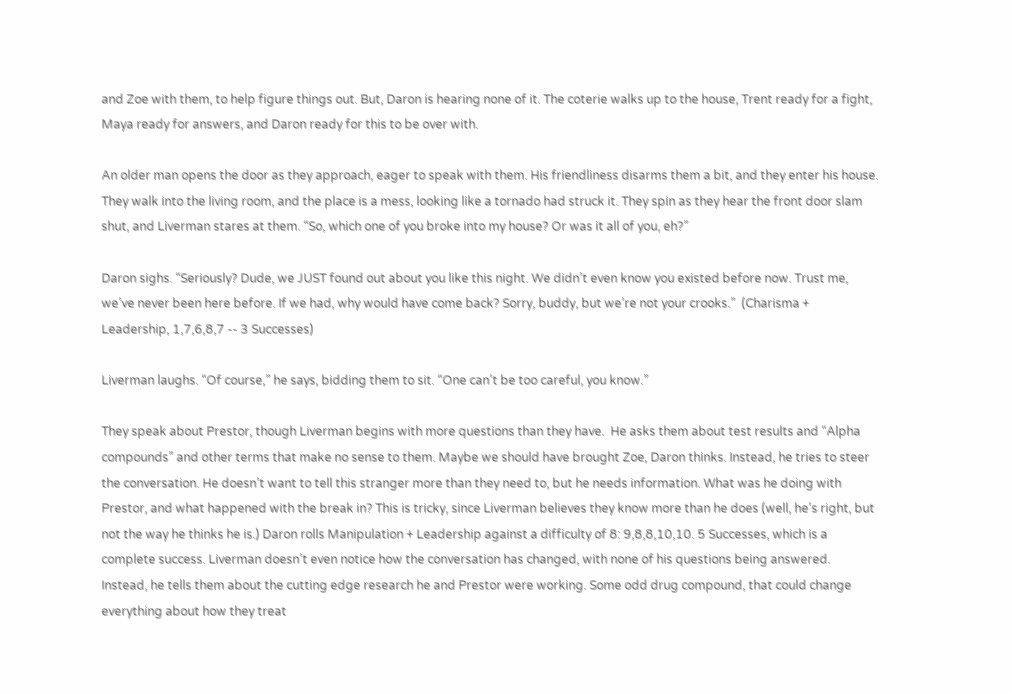and Zoe with them, to help figure things out. But, Daron is hearing none of it. The coterie walks up to the house, Trent ready for a fight, Maya ready for answers, and Daron ready for this to be over with.

An older man opens the door as they approach, eager to speak with them. His friendliness disarms them a bit, and they enter his house. They walk into the living room, and the place is a mess, looking like a tornado had struck it. They spin as they hear the front door slam shut, and Liverman stares at them. “So, which one of you broke into my house? Or was it all of you, eh?”

Daron sighs. “Seriously? Dude, we JUST found out about you like this night. We didn’t even know you existed before now. Trust me, we’ve never been here before. If we had, why would have come back? Sorry, buddy, but we’re not your crooks.”  (Charisma + Leadership, 1,7,6,8,7 -- 3 Successes)

Liverman laughs. “Of course,” he says, bidding them to sit. “One can’t be too careful, you know.”

They speak about Prestor, though Liverman begins with more questions than they have.  He asks them about test results and “Alpha compounds” and other terms that make no sense to them. Maybe we should have brought Zoe, Daron thinks. Instead, he tries to steer the conversation. He doesn’t want to tell this stranger more than they need to, but he needs information. What was he doing with Prestor, and what happened with the break in? This is tricky, since Liverman believes they know more than he does (well, he’s right, but not the way he thinks he is.) Daron rolls Manipulation + Leadership against a difficulty of 8: 9,8,8,10,10. 5 Successes, which is a complete success. Liverman doesn’t even notice how the conversation has changed, with none of his questions being answered. Instead, he tells them about the cutting edge research he and Prestor were working. Some odd drug compound, that could change everything about how they treat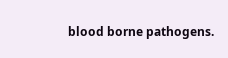blood borne pathogens.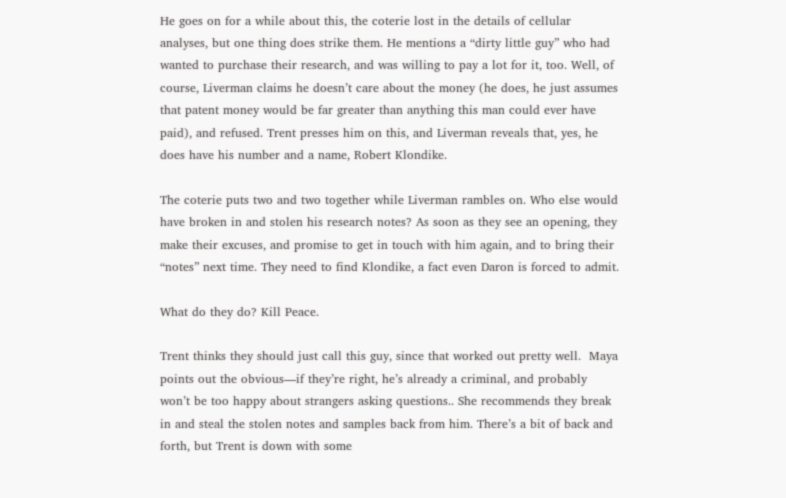He goes on for a while about this, the coterie lost in the details of cellular analyses, but one thing does strike them. He mentions a “dirty little guy” who had wanted to purchase their research, and was willing to pay a lot for it, too. Well, of course, Liverman claims he doesn’t care about the money (he does, he just assumes that patent money would be far greater than anything this man could ever have paid), and refused. Trent presses him on this, and Liverman reveals that, yes, he does have his number and a name, Robert Klondike.

The coterie puts two and two together while Liverman rambles on. Who else would have broken in and stolen his research notes? As soon as they see an opening, they make their excuses, and promise to get in touch with him again, and to bring their “notes” next time. They need to find Klondike, a fact even Daron is forced to admit.

What do they do? Kill Peace.

Trent thinks they should just call this guy, since that worked out pretty well.  Maya points out the obvious—if they’re right, he’s already a criminal, and probably won’t be too happy about strangers asking questions.. She recommends they break in and steal the stolen notes and samples back from him. There’s a bit of back and forth, but Trent is down with some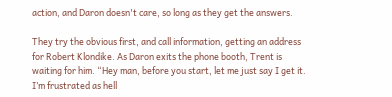action, and Daron doesn't care, so long as they get the answers.

They try the obvious first, and call information, getting an address for Robert Klondike. As Daron exits the phone booth, Trent is waiting for him. “Hey man, before you start, let me just say I get it. I’m frustrated as hell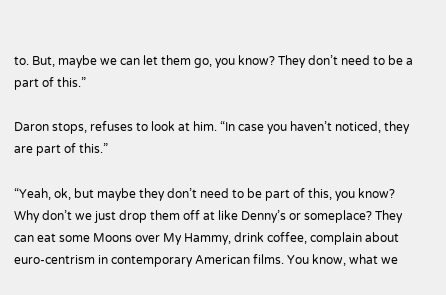to. But, maybe we can let them go, you know? They don’t need to be a part of this.”

Daron stops, refuses to look at him. “In case you haven’t noticed, they are part of this.”

“Yeah, ok, but maybe they don’t need to be part of this, you know? Why don’t we just drop them off at like Denny’s or someplace? They can eat some Moons over My Hammy, drink coffee, complain about euro-centrism in contemporary American films. You know, what we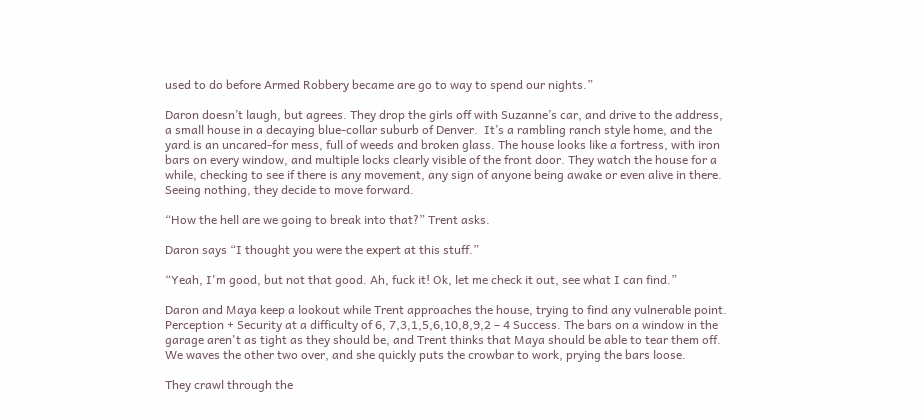used to do before Armed Robbery became are go to way to spend our nights.”

Daron doesn’t laugh, but agrees. They drop the girls off with Suzanne’s car, and drive to the address, a small house in a decaying blue-collar suburb of Denver.  It’s a rambling ranch style home, and the yard is an uncared-for mess, full of weeds and broken glass. The house looks like a fortress, with iron bars on every window, and multiple locks clearly visible of the front door. They watch the house for a while, checking to see if there is any movement, any sign of anyone being awake or even alive in there. Seeing nothing, they decide to move forward.

“How the hell are we going to break into that?” Trent asks.

Daron says “I thought you were the expert at this stuff.”

“Yeah, I'm good, but not that good. Ah, fuck it! Ok, let me check it out, see what I can find.”

Daron and Maya keep a lookout while Trent approaches the house, trying to find any vulnerable point. Perception + Security at a difficulty of 6, 7,3,1,5,6,10,8,9,2 – 4 Success. The bars on a window in the garage aren't as tight as they should be, and Trent thinks that Maya should be able to tear them off. We waves the other two over, and she quickly puts the crowbar to work, prying the bars loose.

They crawl through the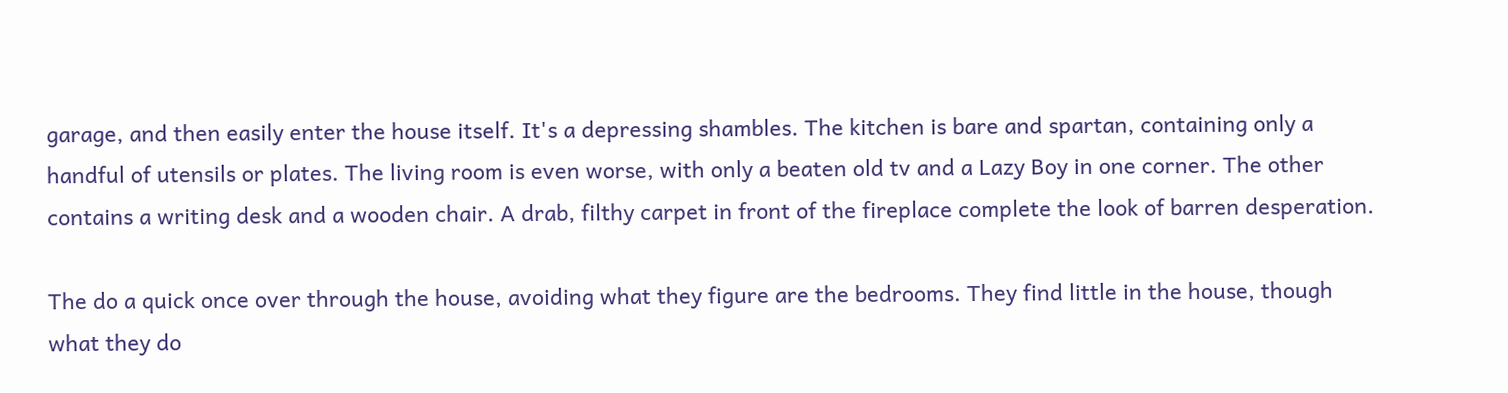garage, and then easily enter the house itself. It's a depressing shambles. The kitchen is bare and spartan, containing only a handful of utensils or plates. The living room is even worse, with only a beaten old tv and a Lazy Boy in one corner. The other contains a writing desk and a wooden chair. A drab, filthy carpet in front of the fireplace complete the look of barren desperation.

The do a quick once over through the house, avoiding what they figure are the bedrooms. They find little in the house, though what they do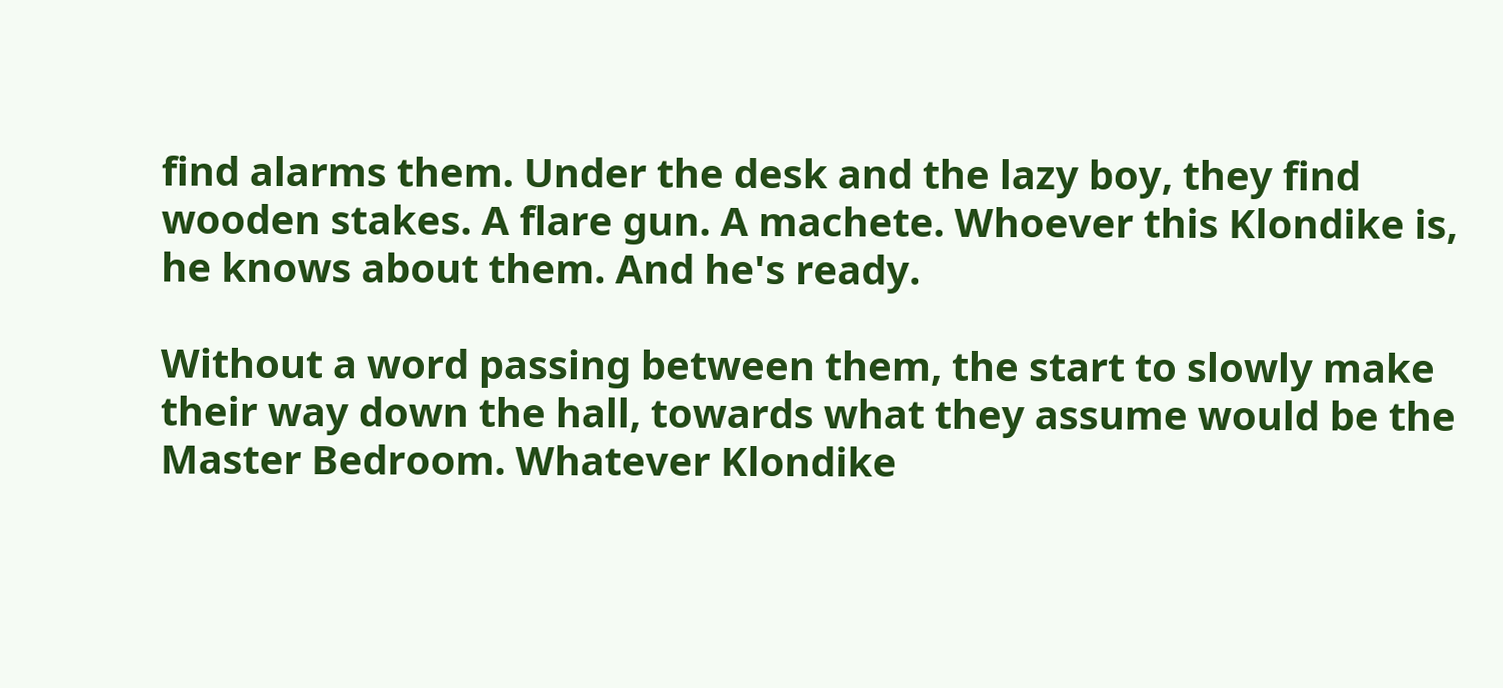find alarms them. Under the desk and the lazy boy, they find wooden stakes. A flare gun. A machete. Whoever this Klondike is, he knows about them. And he's ready.

Without a word passing between them, the start to slowly make their way down the hall, towards what they assume would be the Master Bedroom. Whatever Klondike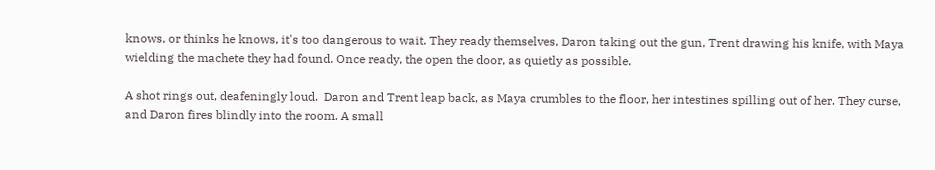knows, or thinks he knows, it's too dangerous to wait. They ready themselves, Daron taking out the gun, Trent drawing his knife, with Maya wielding the machete they had found. Once ready, the open the door, as quietly as possible.

A shot rings out, deafeningly loud.  Daron and Trent leap back, as Maya crumbles to the floor, her intestines spilling out of her. They curse, and Daron fires blindly into the room. A small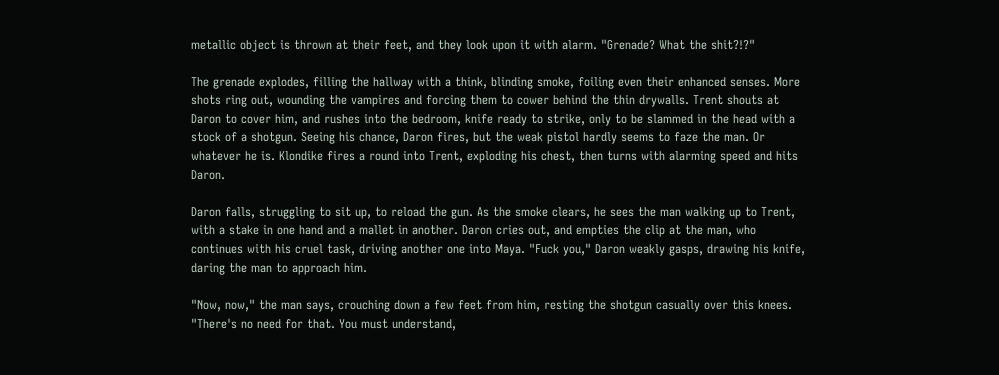metallic object is thrown at their feet, and they look upon it with alarm. "Grenade? What the shit?!?"

The grenade explodes, filling the hallway with a think, blinding smoke, foiling even their enhanced senses. More shots ring out, wounding the vampires and forcing them to cower behind the thin drywalls. Trent shouts at Daron to cover him, and rushes into the bedroom, knife ready to strike, only to be slammed in the head with a stock of a shotgun. Seeing his chance, Daron fires, but the weak pistol hardly seems to faze the man. Or whatever he is. Klondike fires a round into Trent, exploding his chest, then turns with alarming speed and hits Daron.

Daron falls, struggling to sit up, to reload the gun. As the smoke clears, he sees the man walking up to Trent, with a stake in one hand and a mallet in another. Daron cries out, and empties the clip at the man, who continues with his cruel task, driving another one into Maya. "Fuck you," Daron weakly gasps, drawing his knife, daring the man to approach him.

"Now, now," the man says, crouching down a few feet from him, resting the shotgun casually over this knees. "There's no need for that. You must understand,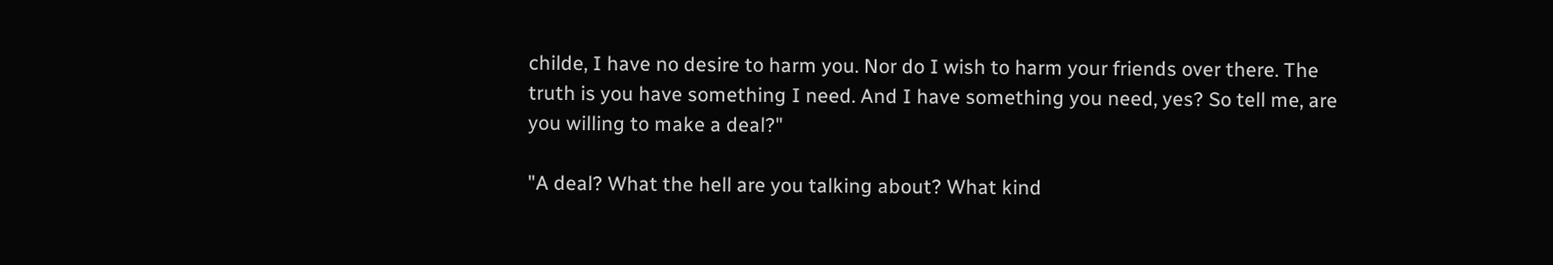childe, I have no desire to harm you. Nor do I wish to harm your friends over there. The truth is you have something I need. And I have something you need, yes? So tell me, are you willing to make a deal?"

"A deal? What the hell are you talking about? What kind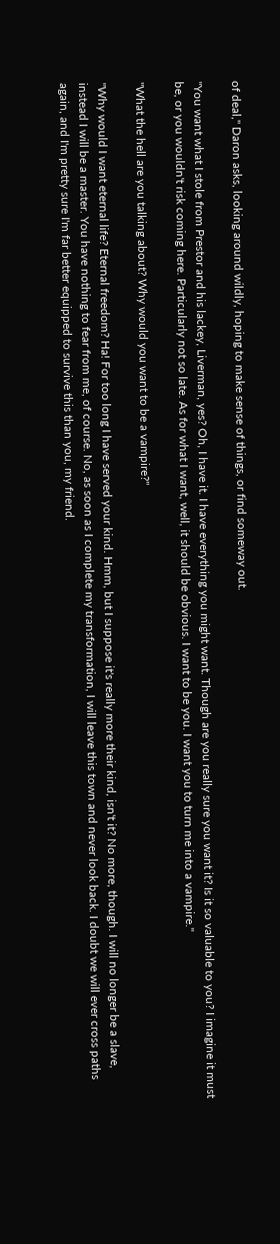of deal," Daron asks, looking around wildly, hoping to make sense of things, or find someway out.

"You want what I stole from Prestor and his lackey, Liverman, yes? Oh, I have it. I have everything you might want. Though are you really sure you want it? Is it so valuable to you? I imagine it must be, or you wouldn't risk coming here. Particularly not so late. As for what I want, well, it should be obvious. I want to be you. I want you to turn me into a vampire."

"What the hell are you talking about? Why would you want to be a vampire?"

"Why would I want eternal life? Eternal freedom? Ha! For too long I have served your kind. Hmm, but I suppose it's really more their kind, isn't it? No more, though. I will no longer be a slave, instead I will be a master. You have nothing to fear from me, of course. No, as soon as I complete my transformation, I will leave this town and never look back. I doubt we will ever cross paths again, and I'm pretty sure I'm far better equipped to survive this than you, my friend.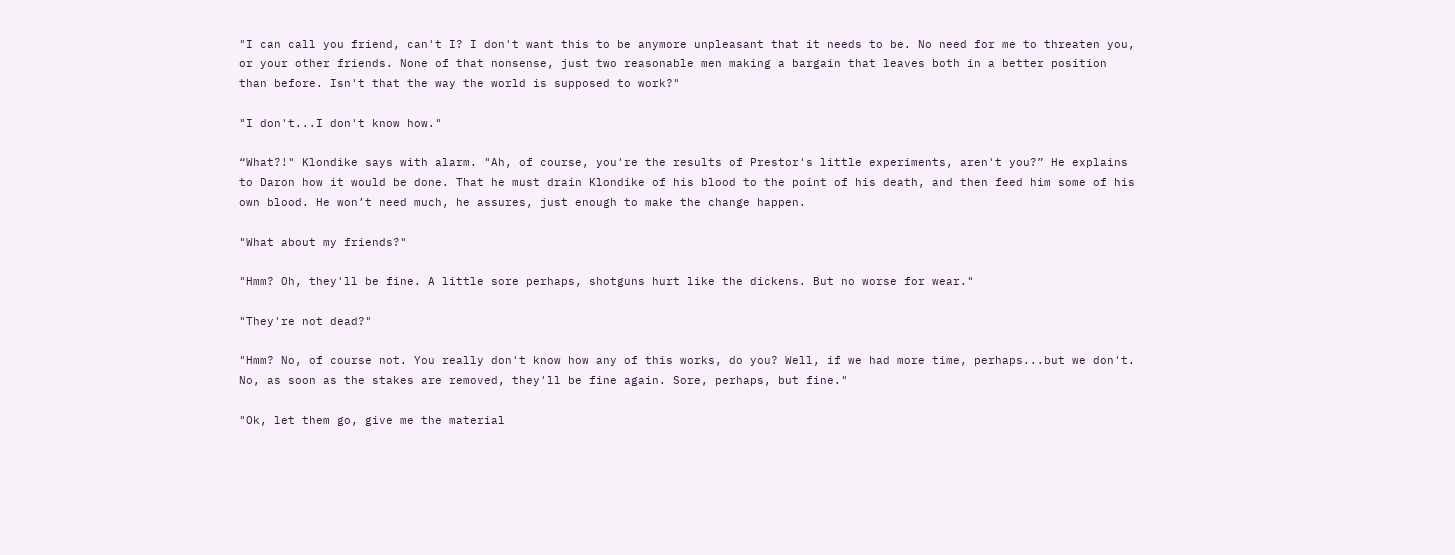"I can call you friend, can't I? I don't want this to be anymore unpleasant that it needs to be. No need for me to threaten you, or your other friends. None of that nonsense, just two reasonable men making a bargain that leaves both in a better position than before. Isn't that the way the world is supposed to work?"

"I don't...I don't know how."

“What?!" Klondike says with alarm. "Ah, of course, you're the results of Prestor's little experiments, aren't you?” He explains to Daron how it would be done. That he must drain Klondike of his blood to the point of his death, and then feed him some of his own blood. He won’t need much, he assures, just enough to make the change happen.

"What about my friends?"

"Hmm? Oh, they'll be fine. A little sore perhaps, shotguns hurt like the dickens. But no worse for wear."

"They're not dead?"

"Hmm? No, of course not. You really don't know how any of this works, do you? Well, if we had more time, perhaps...but we don't. No, as soon as the stakes are removed, they'll be fine again. Sore, perhaps, but fine."

"Ok, let them go, give me the material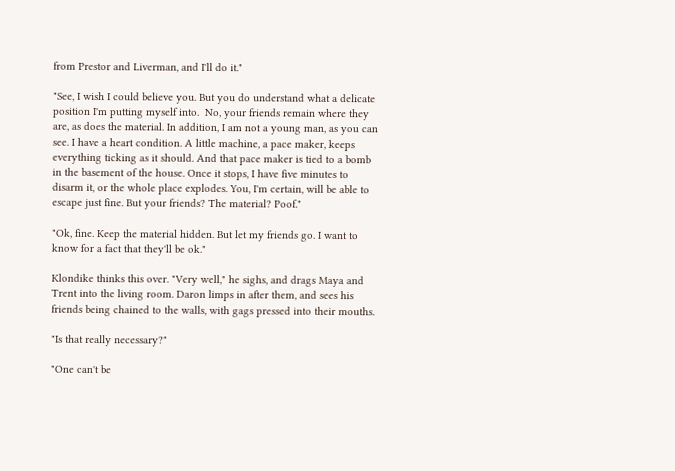from Prestor and Liverman, and I'll do it."

"See, I wish I could believe you. But you do understand what a delicate position I'm putting myself into.  No, your friends remain where they are, as does the material. In addition, I am not a young man, as you can see. I have a heart condition. A little machine, a pace maker, keeps everything ticking as it should. And that pace maker is tied to a bomb in the basement of the house. Once it stops, I have five minutes to disarm it, or the whole place explodes. You, I'm certain, will be able to escape just fine. But your friends? The material? Poof."

"Ok, fine. Keep the material hidden. But let my friends go. I want to know for a fact that they'll be ok."

Klondike thinks this over. "Very well," he sighs, and drags Maya and Trent into the living room. Daron limps in after them, and sees his friends being chained to the walls, with gags pressed into their mouths.

"Is that really necessary?"

"One can't be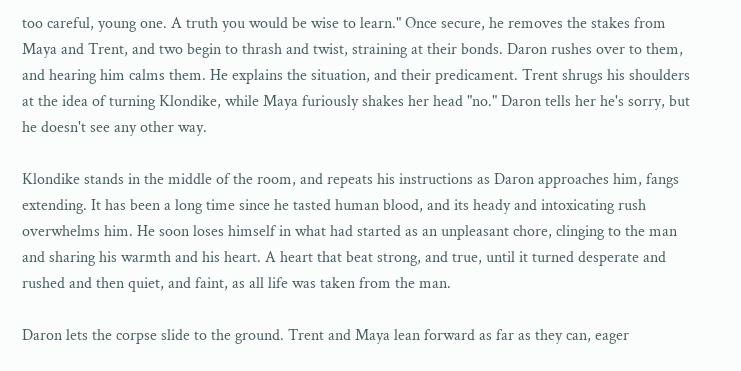too careful, young one. A truth you would be wise to learn." Once secure, he removes the stakes from Maya and Trent, and two begin to thrash and twist, straining at their bonds. Daron rushes over to them, and hearing him calms them. He explains the situation, and their predicament. Trent shrugs his shoulders at the idea of turning Klondike, while Maya furiously shakes her head "no." Daron tells her he's sorry, but he doesn't see any other way.

Klondike stands in the middle of the room, and repeats his instructions as Daron approaches him, fangs extending. It has been a long time since he tasted human blood, and its heady and intoxicating rush overwhelms him. He soon loses himself in what had started as an unpleasant chore, clinging to the man and sharing his warmth and his heart. A heart that beat strong, and true, until it turned desperate and rushed and then quiet, and faint, as all life was taken from the man.

Daron lets the corpse slide to the ground. Trent and Maya lean forward as far as they can, eager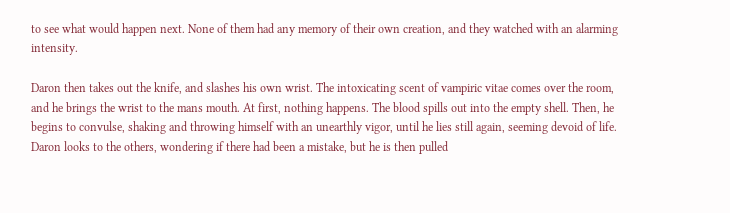to see what would happen next. None of them had any memory of their own creation, and they watched with an alarming intensity.

Daron then takes out the knife, and slashes his own wrist. The intoxicating scent of vampiric vitae comes over the room, and he brings the wrist to the mans mouth. At first, nothing happens. The blood spills out into the empty shell. Then, he begins to convulse, shaking and throwing himself with an unearthly vigor, until he lies still again, seeming devoid of life. Daron looks to the others, wondering if there had been a mistake, but he is then pulled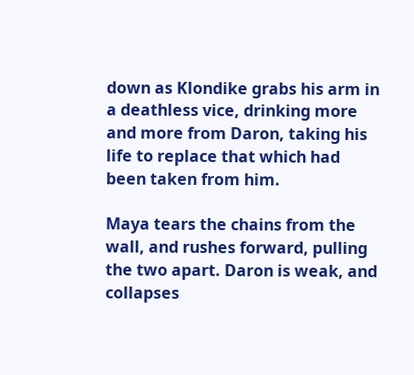down as Klondike grabs his arm in a deathless vice, drinking more and more from Daron, taking his life to replace that which had been taken from him.

Maya tears the chains from the wall, and rushes forward, pulling the two apart. Daron is weak, and collapses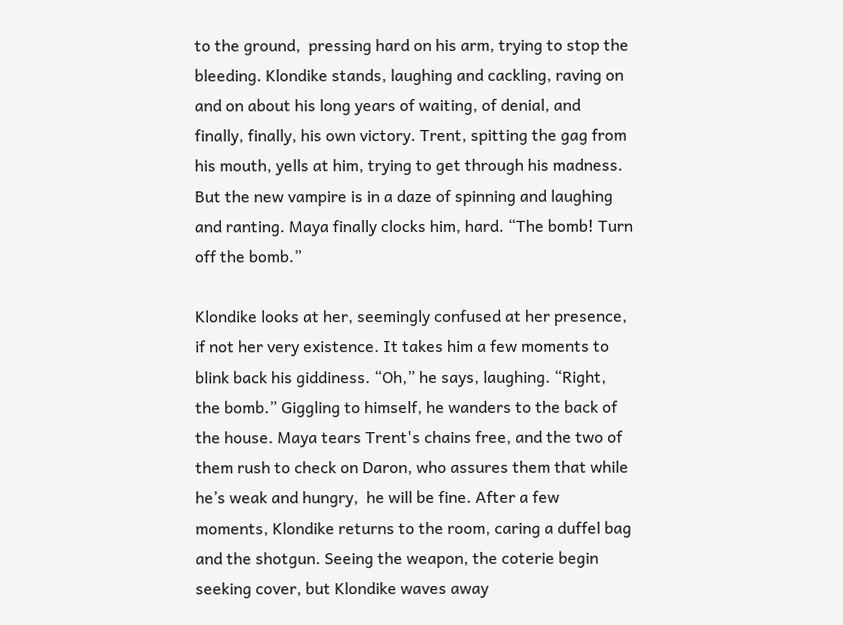to the ground,  pressing hard on his arm, trying to stop the bleeding. Klondike stands, laughing and cackling, raving on and on about his long years of waiting, of denial, and finally, finally, his own victory. Trent, spitting the gag from his mouth, yells at him, trying to get through his madness. But the new vampire is in a daze of spinning and laughing and ranting. Maya finally clocks him, hard. “The bomb! Turn off the bomb.”

Klondike looks at her, seemingly confused at her presence, if not her very existence. It takes him a few moments to blink back his giddiness. “Oh,” he says, laughing. “Right, the bomb.” Giggling to himself, he wanders to the back of the house. Maya tears Trent's chains free, and the two of them rush to check on Daron, who assures them that while he’s weak and hungry,  he will be fine. After a few moments, Klondike returns to the room, caring a duffel bag and the shotgun. Seeing the weapon, the coterie begin seeking cover, but Klondike waves away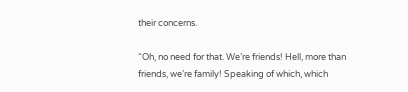their concerns.

“Oh, no need for that. We’re friends! Hell, more than friends, we’re family! Speaking of which, which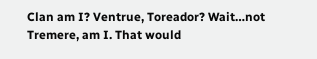Clan am I? Ventrue, Toreador? Wait…not Tremere, am I. That would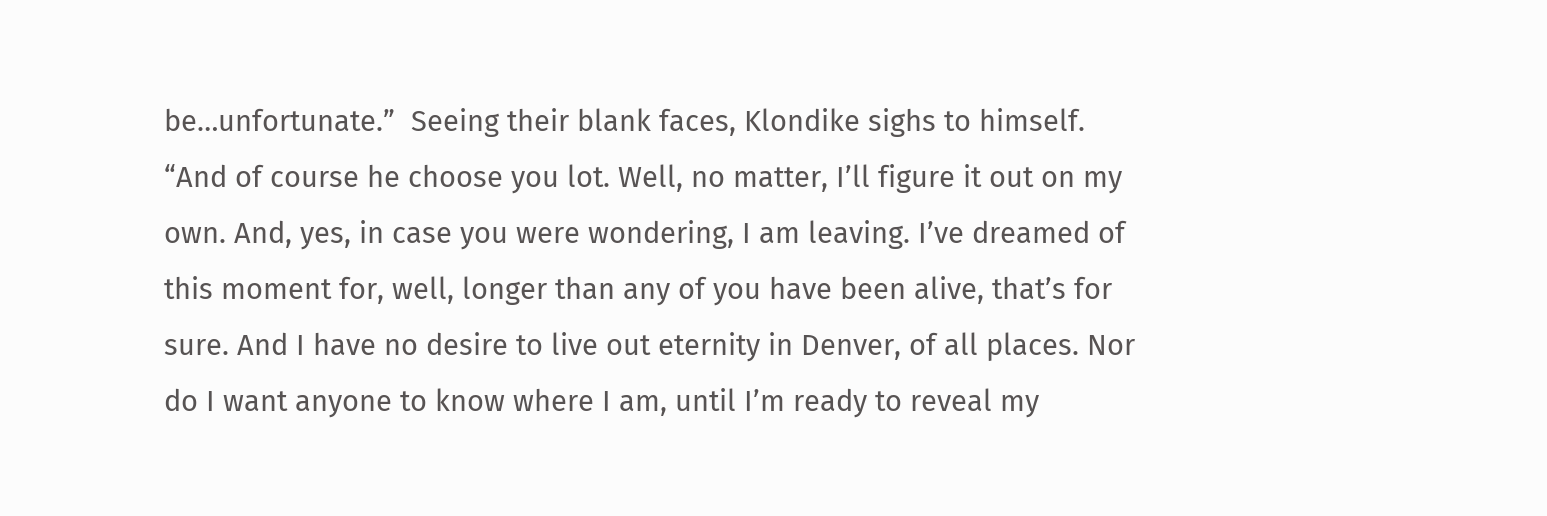be…unfortunate.”  Seeing their blank faces, Klondike sighs to himself. “And of course he choose you lot. Well, no matter, I’ll figure it out on my own. And, yes, in case you were wondering, I am leaving. I’ve dreamed of this moment for, well, longer than any of you have been alive, that’s for sure. And I have no desire to live out eternity in Denver, of all places. Nor do I want anyone to know where I am, until I’m ready to reveal my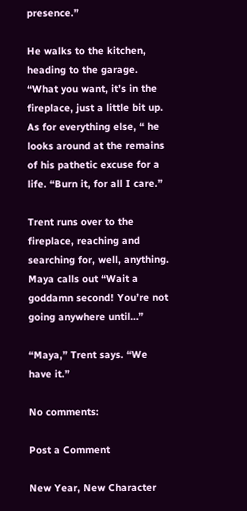presence.”

He walks to the kitchen, heading to the garage. “What you want, it’s in the fireplace, just a little bit up. As for everything else, “ he looks around at the remains of his pathetic excuse for a life. “Burn it, for all I care.”

Trent runs over to the fireplace, reaching and searching for, well, anything. Maya calls out “Wait a goddamn second! You’re not going anywhere until…”

“Maya,” Trent says. “We have it.”

No comments:

Post a Comment

New Year, New Character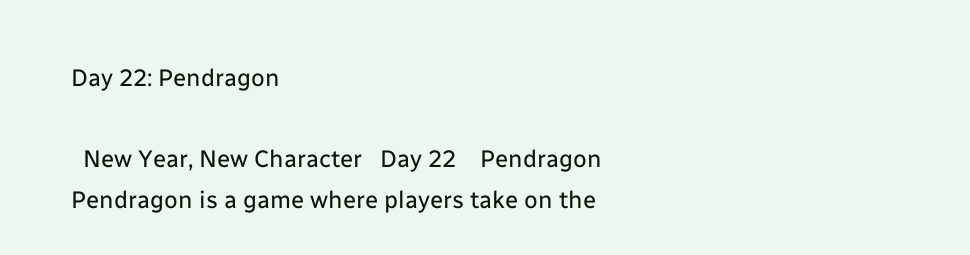Day 22: Pendragon

  New Year, New Character   Day 22    Pendragon  Pendragon is a game where players take on the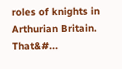roles of knights in Arthurian Britain. That&#...